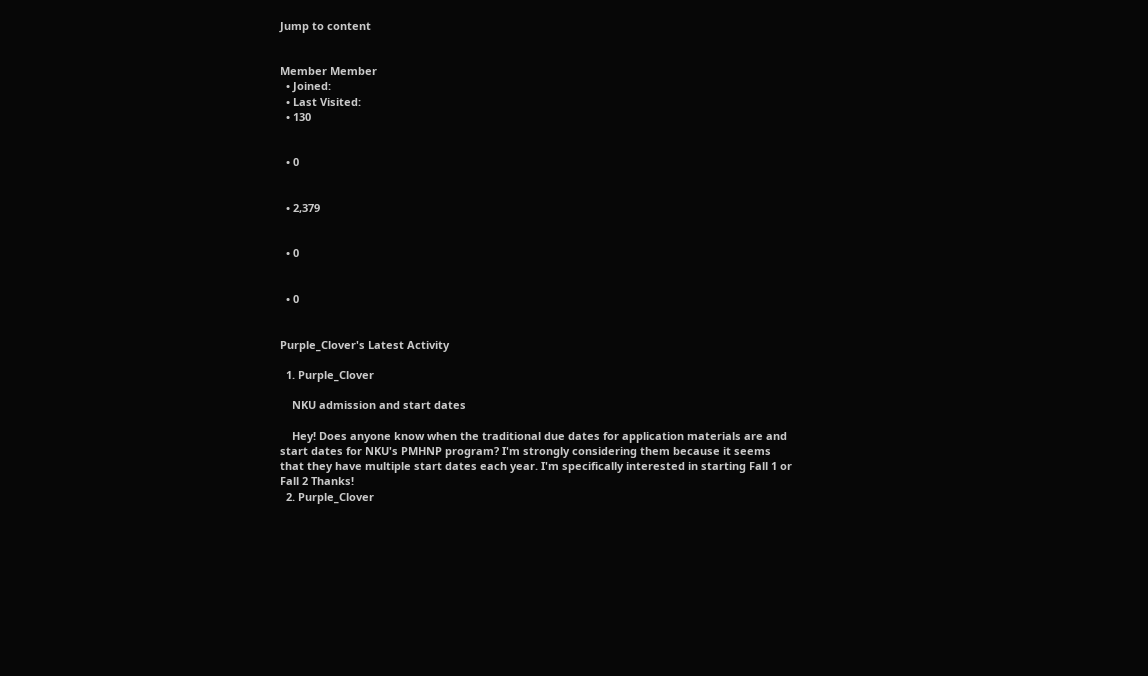Jump to content


Member Member
  • Joined:
  • Last Visited:
  • 130


  • 0


  • 2,379


  • 0


  • 0


Purple_Clover's Latest Activity

  1. Purple_Clover

    NKU admission and start dates

    Hey! Does anyone know when the traditional due dates for application materials are and start dates for NKU's PMHNP program? I'm strongly considering them because it seems that they have multiple start dates each year. I'm specifically interested in starting Fall 1 or Fall 2 Thanks!
  2. Purple_Clover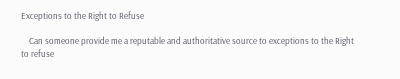Exceptions to the Right to Refuse

    Can someone provide me a reputable and authoritative source to exceptions to the Right to refuse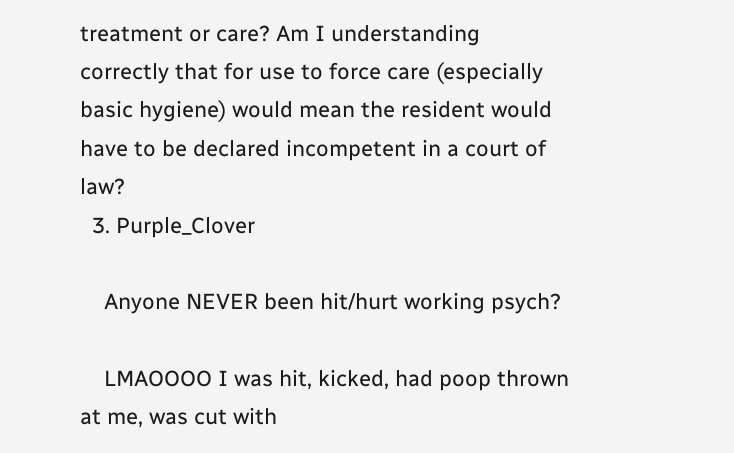treatment or care? Am I understanding correctly that for use to force care (especially basic hygiene) would mean the resident would have to be declared incompetent in a court of law?
  3. Purple_Clover

    Anyone NEVER been hit/hurt working psych?

    LMAOOOO I was hit, kicked, had poop thrown at me, was cut with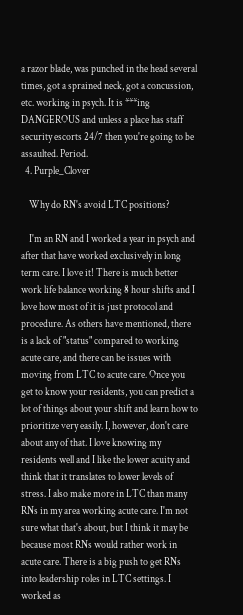a razor blade, was punched in the head several times, got a sprained neck, got a concussion, etc. working in psych. It is ***ing DANGEROUS and unless a place has staff security escorts 24/7 then you're going to be assaulted. Period.
  4. Purple_Clover

    Why do RN's avoid LTC positions?

    I'm an RN and I worked a year in psych and after that have worked exclusively in long term care. I love it! There is much better work life balance working 8 hour shifts and I love how most of it is just protocol and procedure. As others have mentioned, there is a lack of "status" compared to working acute care, and there can be issues with moving from LTC to acute care. Once you get to know your residents, you can predict a lot of things about your shift and learn how to prioritize very easily. I, however, don't care about any of that. I love knowing my residents well and I like the lower acuity and think that it translates to lower levels of stress. I also make more in LTC than many RNs in my area working acute care. I'm not sure what that's about, but I think it may be because most RNs would rather work in acute care. There is a big push to get RNs into leadership roles in LTC settings. I worked as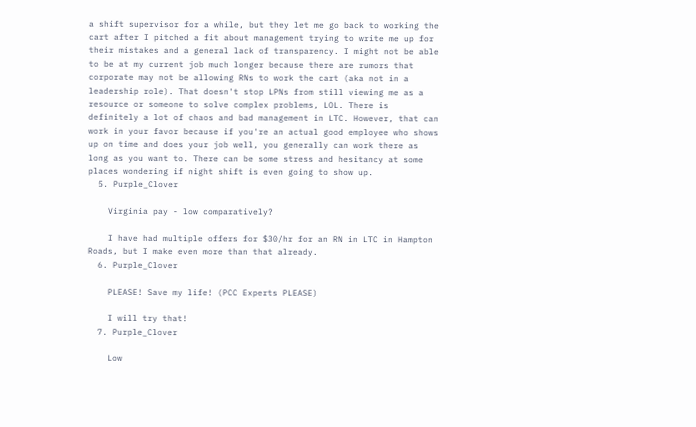a shift supervisor for a while, but they let me go back to working the cart after I pitched a fit about management trying to write me up for their mistakes and a general lack of transparency. I might not be able to be at my current job much longer because there are rumors that corporate may not be allowing RNs to work the cart (aka not in a leadership role). That doesn't stop LPNs from still viewing me as a resource or someone to solve complex problems, LOL. There is definitely a lot of chaos and bad management in LTC. However, that can work in your favor because if you're an actual good employee who shows up on time and does your job well, you generally can work there as long as you want to. There can be some stress and hesitancy at some places wondering if night shift is even going to show up.
  5. Purple_Clover

    Virginia pay - low comparatively?

    I have had multiple offers for $30/hr for an RN in LTC in Hampton Roads, but I make even more than that already.
  6. Purple_Clover

    PLEASE! Save my life! (PCC Experts PLEASE)

    I will try that!
  7. Purple_Clover

    Low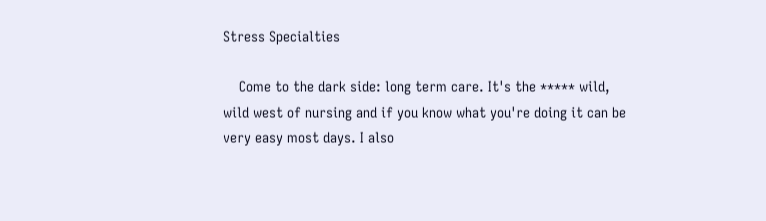Stress Specialties

    Come to the dark side: long term care. It's the ***** wild, wild west of nursing and if you know what you're doing it can be very easy most days. I also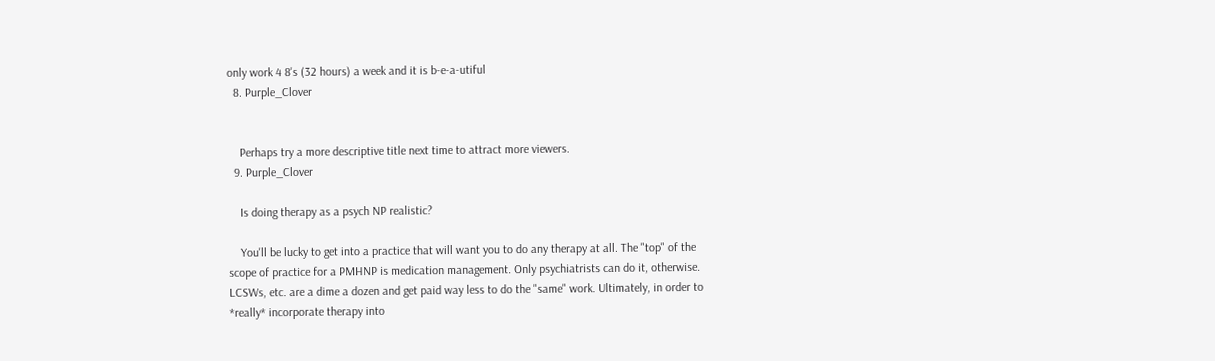only work 4 8's (32 hours) a week and it is b-e-a-utiful
  8. Purple_Clover


    Perhaps try a more descriptive title next time to attract more viewers.
  9. Purple_Clover

    Is doing therapy as a psych NP realistic?

    You'll be lucky to get into a practice that will want you to do any therapy at all. The "top" of the scope of practice for a PMHNP is medication management. Only psychiatrists can do it, otherwise. LCSWs, etc. are a dime a dozen and get paid way less to do the "same" work. Ultimately, in order to *really* incorporate therapy into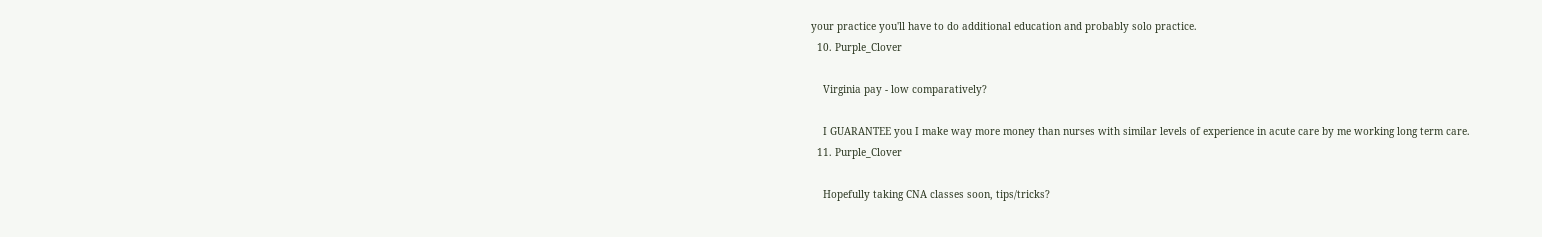your practice you'll have to do additional education and probably solo practice.
  10. Purple_Clover

    Virginia pay - low comparatively?

    I GUARANTEE you I make way more money than nurses with similar levels of experience in acute care by me working long term care.
  11. Purple_Clover

    Hopefully taking CNA classes soon, tips/tricks?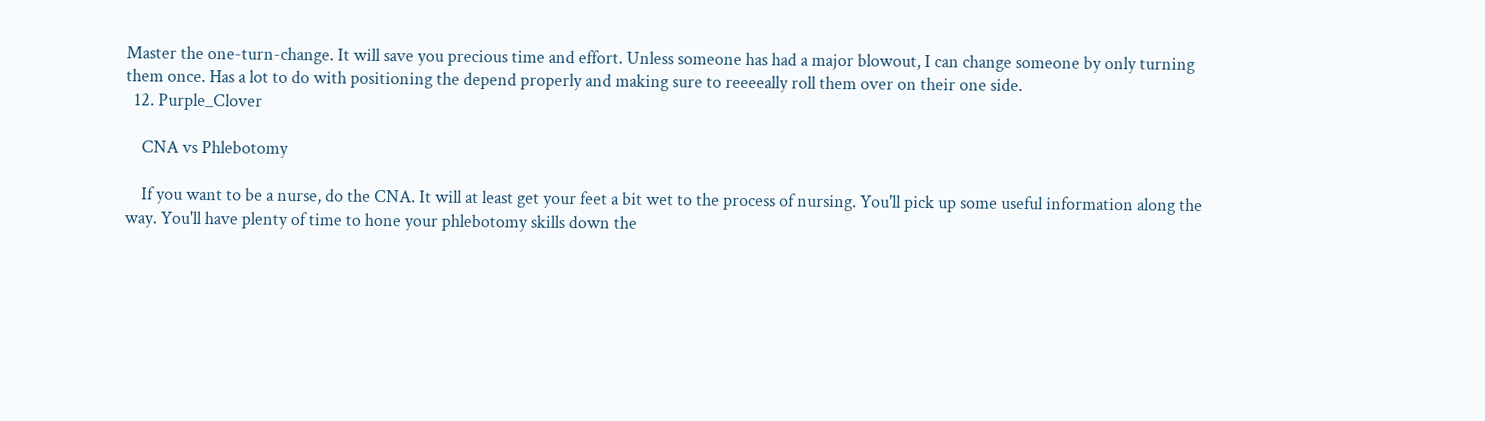Master the one-turn-change. It will save you precious time and effort. Unless someone has had a major blowout, I can change someone by only turning them once. Has a lot to do with positioning the depend properly and making sure to reeeeally roll them over on their one side.
  12. Purple_Clover

    CNA vs Phlebotomy

    If you want to be a nurse, do the CNA. It will at least get your feet a bit wet to the process of nursing. You'll pick up some useful information along the way. You'll have plenty of time to hone your phlebotomy skills down the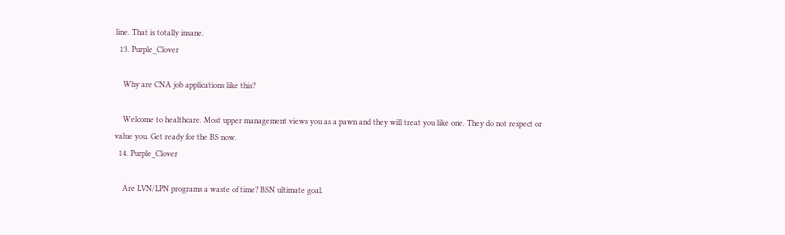line. That is totally insane.
  13. Purple_Clover

    Why are CNA job applications like this?

    Welcome to healthcare. Most upper management views you as a pawn and they will treat you like one. They do not respect or value you. Get ready for the BS now.
  14. Purple_Clover

    Are LVN/LPN programs a waste of time? BSN ultimate goal.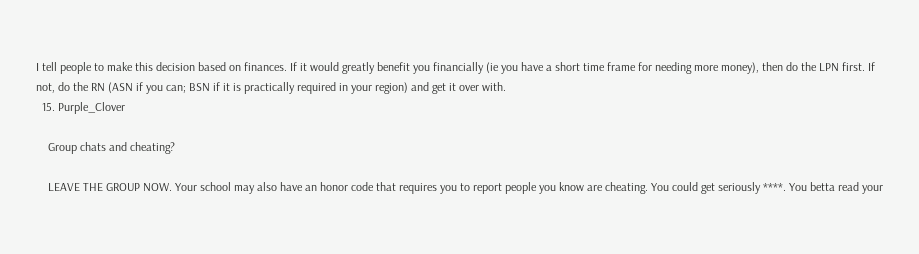I tell people to make this decision based on finances. If it would greatly benefit you financially (ie you have a short time frame for needing more money), then do the LPN first. If not, do the RN (ASN if you can; BSN if it is practically required in your region) and get it over with.
  15. Purple_Clover

    Group chats and cheating?

    LEAVE THE GROUP NOW. Your school may also have an honor code that requires you to report people you know are cheating. You could get seriously ****. You betta read your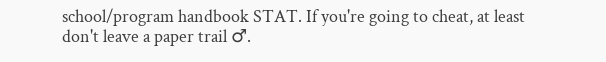school/program handbook STAT. If you're going to cheat, at least don't leave a paper trail ♂.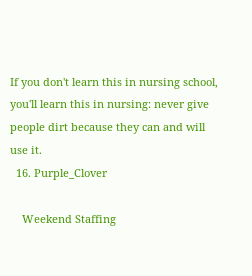If you don't learn this in nursing school, you'll learn this in nursing: never give people dirt because they can and will use it.
  16. Purple_Clover

    Weekend Staffing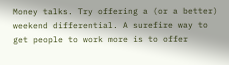Money talks. Try offering a (or a better) weekend differential. A surefire way to get people to work more is to offer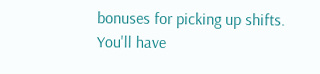bonuses for picking up shifts. You'll have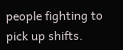people fighting to pick up shifts.